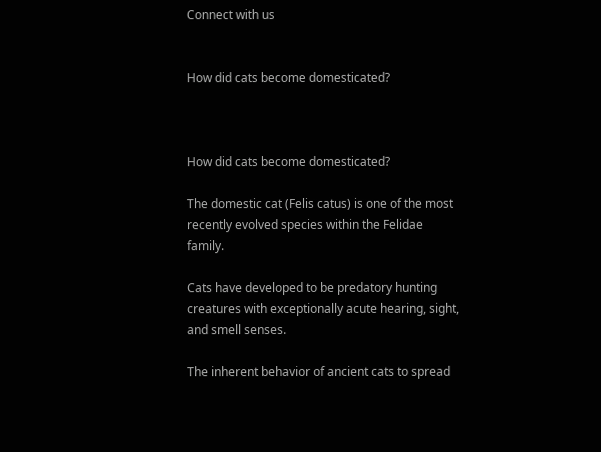Connect with us


How did cats become domesticated?



How did cats become domesticated?

The domestic cat (Felis catus) is one of the most recently evolved species within the Felidae family.

Cats have developed to be predatory hunting creatures with exceptionally acute hearing, sight, and smell senses.

The inherent behavior of ancient cats to spread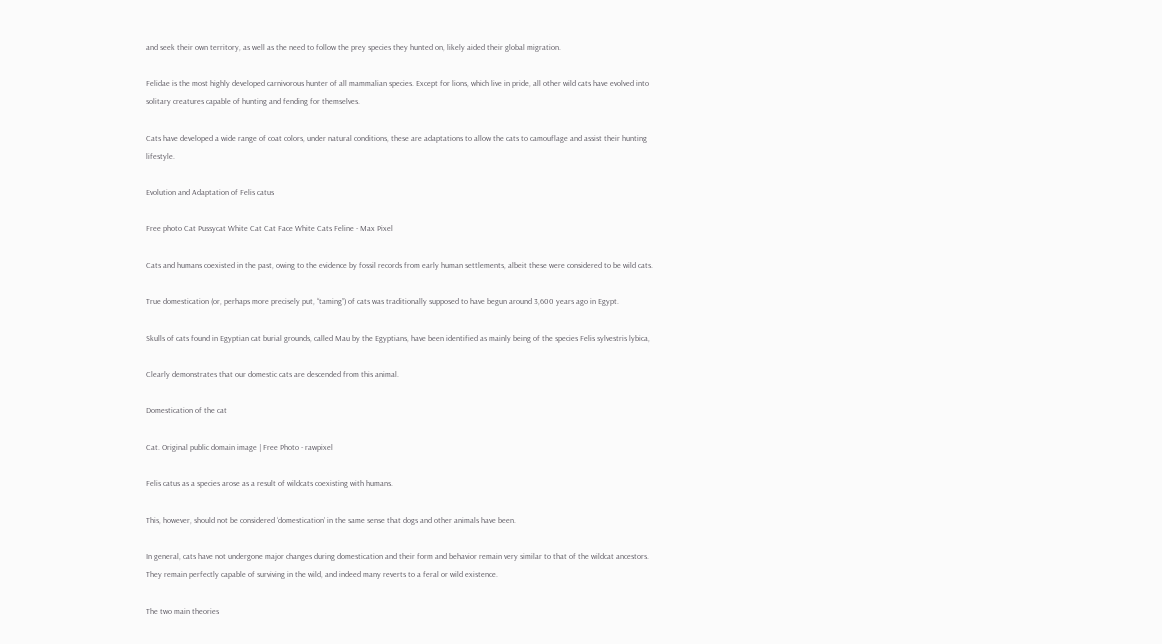and seek their own territory, as well as the need to follow the prey species they hunted on, likely aided their global migration.

Felidae is the most highly developed carnivorous hunter of all mammalian species. Except for lions, which live in pride, all other wild cats have evolved into solitary creatures capable of hunting and fending for themselves.

Cats have developed a wide range of coat colors, under natural conditions, these are adaptations to allow the cats to camouflage and assist their hunting lifestyle.

Evolution and Adaptation of Felis catus

Free photo Cat Pussycat White Cat Cat Face White Cats Feline - Max Pixel

Cats and humans coexisted in the past, owing to the evidence by fossil records from early human settlements, albeit these were considered to be wild cats.

True domestication (or, perhaps more precisely put, “taming”) of cats was traditionally supposed to have begun around 3,600 years ago in Egypt.

Skulls of cats found in Egyptian cat burial grounds, called Mau by the Egyptians, have been identified as mainly being of the species Felis sylvestris lybica,

Clearly demonstrates that our domestic cats are descended from this animal.

Domestication of the cat

Cat. Original public domain image | Free Photo - rawpixel

Felis catus as a species arose as a result of wildcats coexisting with humans.

This, however, should not be considered ‘domestication’ in the same sense that dogs and other animals have been.

In general, cats have not undergone major changes during domestication and their form and behavior remain very similar to that of the wildcat ancestors. They remain perfectly capable of surviving in the wild, and indeed many reverts to a feral or wild existence.

The two main theories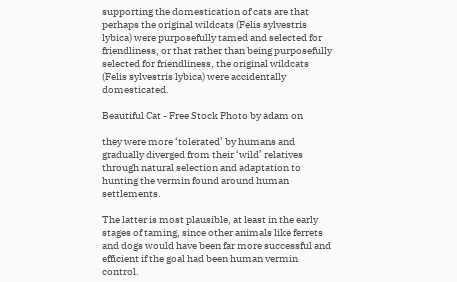supporting the domestication of cats are that perhaps the original wildcats (Felis sylvestris lybica) were purposefully tamed and selected for friendliness, or that rather than being purposefully selected for friendliness, the original wildcats (Felis sylvestris lybica) were accidentally domesticated.

Beautiful Cat - Free Stock Photo by adam on

they were more ‘tolerated’ by humans and gradually diverged from their ‘wild’ relatives through natural selection and adaptation to hunting the vermin found around human settlements.

The latter is most plausible, at least in the early stages of taming, since other animals like ferrets and dogs would have been far more successful and efficient if the goal had been human vermin control.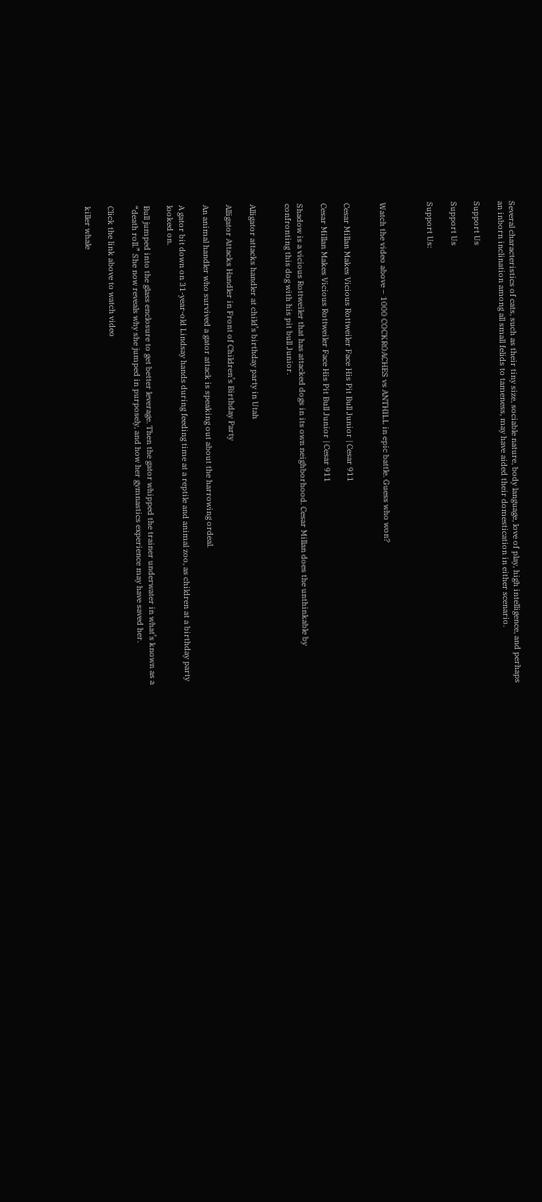Several characteristics of cats, such as their tiny size, sociable nature, body language, love of play, high intelligence, and perhaps an inborn inclination among all small felids to tameness, may have aided their domestication in either scenario.

Support Us

Support Us

Support Us:



Watch the video above – 1000 COCKROACHES vs ANTHILL in epic battle. Guess who won?


Cesar Millan Makes Vicious Rottweiler Face His Pit Bull Junior | Cesar 911

Cesar Millan Makes Vicious Rottweiler Face His Pit Bull Junior | Cesar 911

Shadow is a vicious Rottweiler that has attacked dogs in its own neighborhood. Cesar Millan does the unthinkable by confronting this dog with his pit bull Junior.


Alligator attacks handler at child’s birthday party in Utah

Alligator Attacks Handler in Front of Children’s Birthday Party

An animal handler who survived a gator attack is speaking out about the harrowing ordeal.

A gator bit down on 31-year-old Lindsay hands during feeding time at a reptile and animal zoo, as children at a birthday party looked on.

Bull jumped into the glass enclosure to get better leverage. Then the gator whipped the trainer underwater in what’s known as a “death roll.” She now reveals why she jumped in purposely, and how her gymnastics experience may have saved her.

Click the link above to watch video

killer whale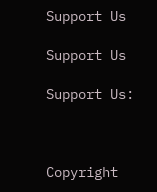Support Us

Support Us

Support Us:



Copyright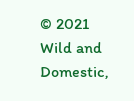© 2021 Wild and Domestic,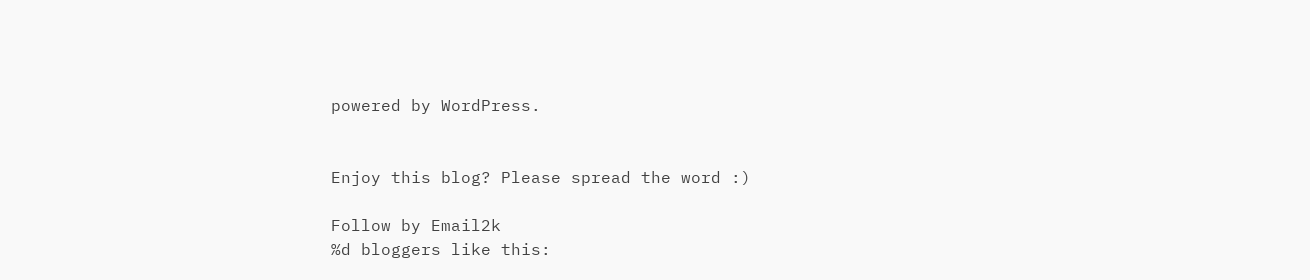powered by WordPress.


Enjoy this blog? Please spread the word :)

Follow by Email2k
%d bloggers like this: